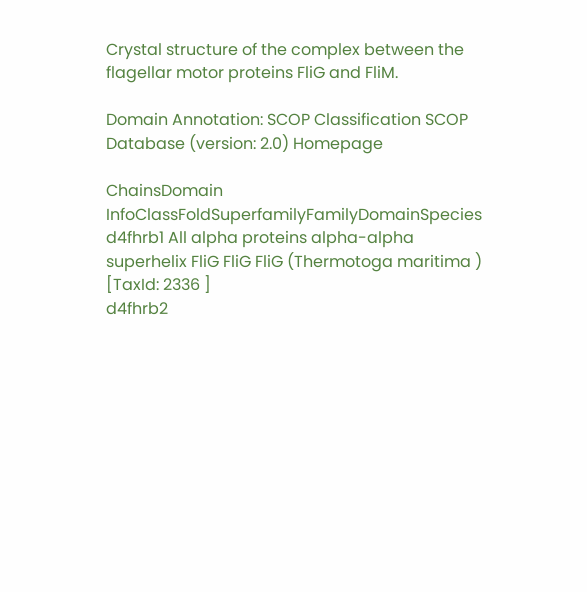Crystal structure of the complex between the flagellar motor proteins FliG and FliM.

Domain Annotation: SCOP Classification SCOP Database (version: 2.0) Homepage

ChainsDomain InfoClassFoldSuperfamilyFamilyDomainSpecies
d4fhrb1 All alpha proteins alpha-alpha superhelix FliG FliG FliG (Thermotoga maritima ) [TaxId: 2336 ]
d4fhrb2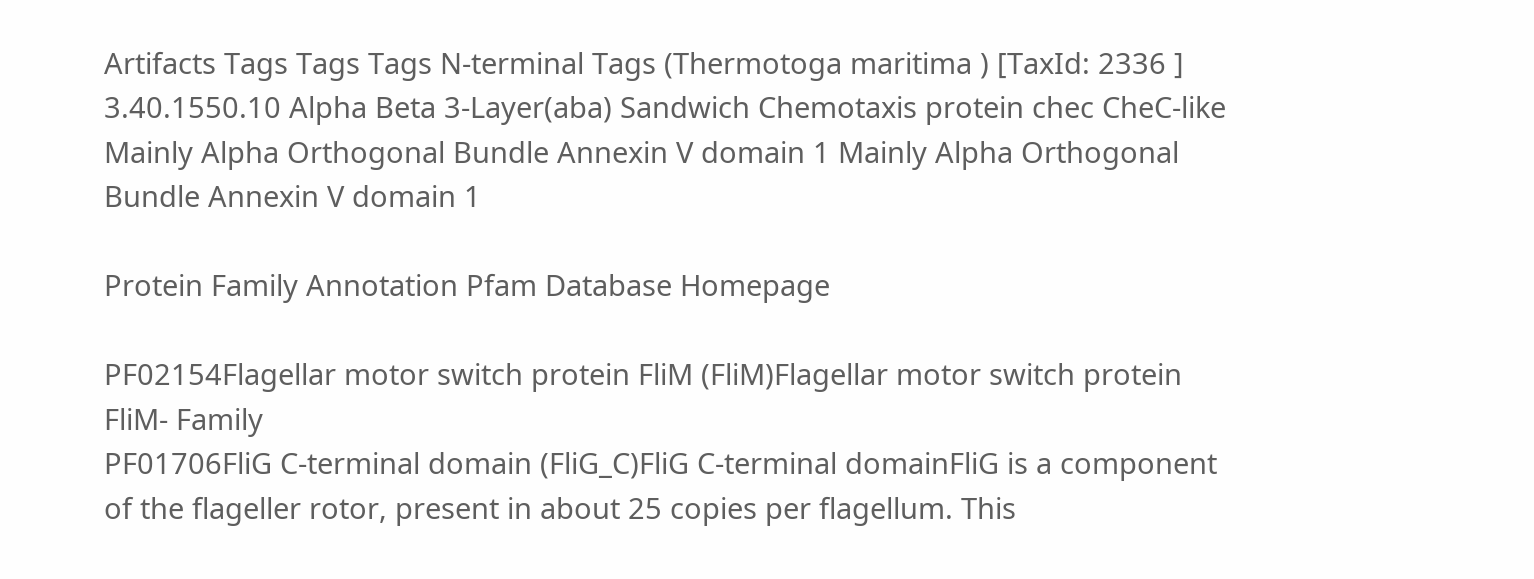Artifacts Tags Tags Tags N-terminal Tags (Thermotoga maritima ) [TaxId: 2336 ]
3.40.1550.10 Alpha Beta 3-Layer(aba) Sandwich Chemotaxis protein chec CheC-like Mainly Alpha Orthogonal Bundle Annexin V domain 1 Mainly Alpha Orthogonal Bundle Annexin V domain 1

Protein Family Annotation Pfam Database Homepage

PF02154Flagellar motor switch protein FliM (FliM)Flagellar motor switch protein FliM- Family
PF01706FliG C-terminal domain (FliG_C)FliG C-terminal domainFliG is a component of the flageller rotor, present in about 25 copies per flagellum. This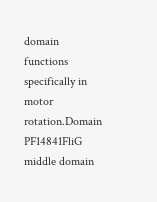domain functions specifically in motor rotation.Domain
PF14841FliG middle domain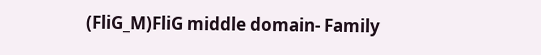(FliG_M)FliG middle domain- Family